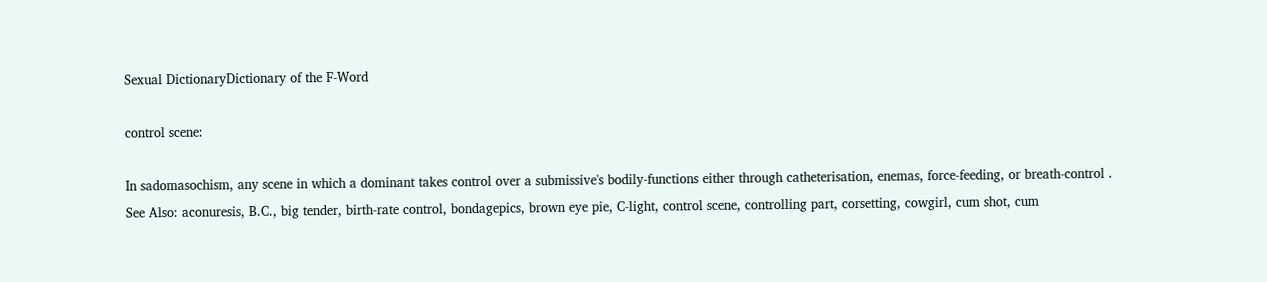Sexual DictionaryDictionary of the F-Word

control scene:

In sadomasochism, any scene in which a dominant takes control over a submissive's bodily-functions either through catheterisation, enemas, force-feeding, or breath-control .
See Also: aconuresis, B.C., big tender, birth-rate control, bondagepics, brown eye pie, C-light, control scene, controlling part, corsetting, cowgirl, cum shot, cum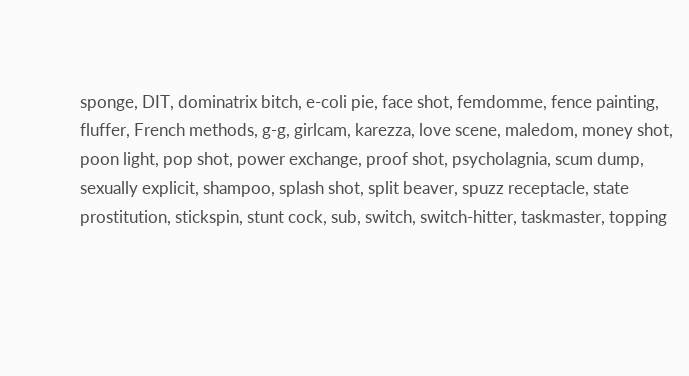sponge, DIT, dominatrix bitch, e-coli pie, face shot, femdomme, fence painting, fluffer, French methods, g-g, girlcam, karezza, love scene, maledom, money shot, poon light, pop shot, power exchange, proof shot, psycholagnia, scum dump, sexually explicit, shampoo, splash shot, split beaver, spuzz receptacle, state prostitution, stickspin, stunt cock, sub, switch, switch-hitter, taskmaster, topping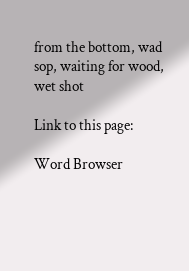from the bottom, wad sop, waiting for wood, wet shot

Link to this page:

Word Browser